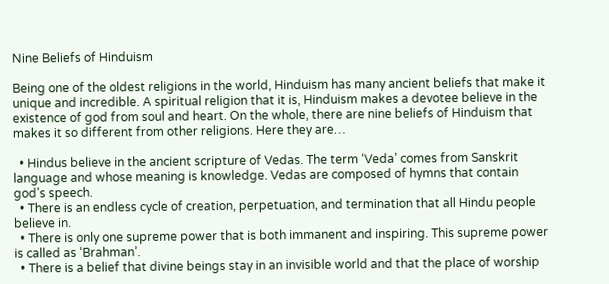Nine Beliefs of Hinduism

Being one of the oldest religions in the world, Hinduism has many ancient beliefs that make it unique and incredible. A spiritual religion that it is, Hinduism makes a devotee believe in the existence of god from soul and heart. On the whole, there are nine beliefs of Hinduism that makes it so different from other religions. Here they are…

  • Hindus believe in the ancient scripture of Vedas. The term ‘Veda’ comes from Sanskrit language and whose meaning is knowledge. Vedas are composed of hymns that contain god’s speech.
  • There is an endless cycle of creation, perpetuation, and termination that all Hindu people believe in.
  • There is only one supreme power that is both immanent and inspiring. This supreme power is called as ‘Brahman’.
  • There is a belief that divine beings stay in an invisible world and that the place of worship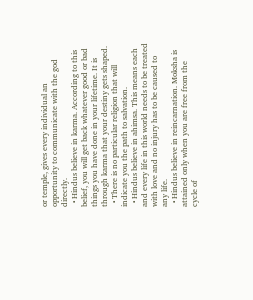or temple, gives every individual an opportunity to communicate with the god directly.
  • Hindus believe in karma. According to this belief, you will get back whatever good or bad things you have done in your lifetime. It is through karma that your destiny gets shaped.
  • There is no particular religion that will indicate you the path to salvation.
  • Hindus believe in ahimsa. This means each and every life in this world needs to be treated with love and no injury has to be caused to any life.
  • Hindus believe in reincarnation. Moksha is attained only when you are free from the cycle of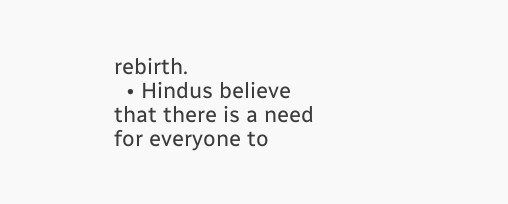rebirth.
  • Hindus believe that there is a need for everyone to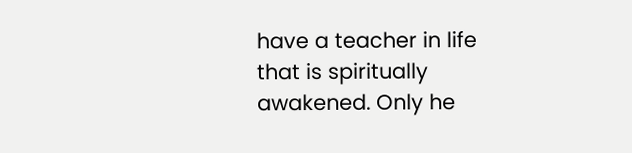have a teacher in life that is spiritually awakened. Only he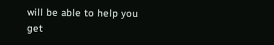will be able to help you get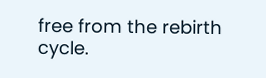free from the rebirth cycle.